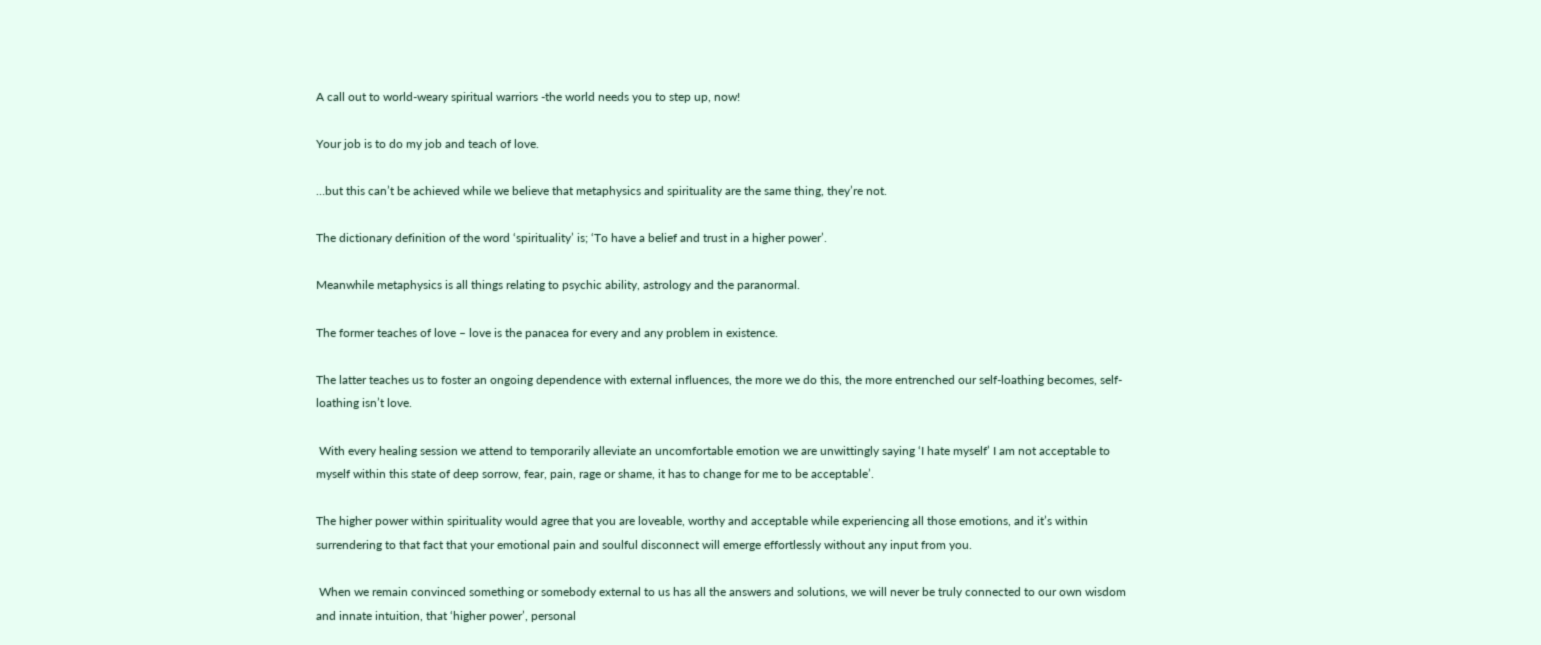A call out to world-weary spiritual warriors -the world needs you to step up, now!

Your job is to do my job and teach of love.

…but this can’t be achieved while we believe that metaphysics and spirituality are the same thing, they’re not.

The dictionary definition of the word ‘spirituality’ is; ‘To have a belief and trust in a higher power’.

Meanwhile metaphysics is all things relating to psychic ability, astrology and the paranormal.

The former teaches of love – love is the panacea for every and any problem in existence.

The latter teaches us to foster an ongoing dependence with external influences, the more we do this, the more entrenched our self-loathing becomes, self-loathing isn’t love.

 With every healing session we attend to temporarily alleviate an uncomfortable emotion we are unwittingly saying ‘I hate myself’ I am not acceptable to myself within this state of deep sorrow, fear, pain, rage or shame, it has to change for me to be acceptable’.

The higher power within spirituality would agree that you are loveable, worthy and acceptable while experiencing all those emotions, and it’s within surrendering to that fact that your emotional pain and soulful disconnect will emerge effortlessly without any input from you.

 When we remain convinced something or somebody external to us has all the answers and solutions, we will never be truly connected to our own wisdom and innate intuition, that ‘higher power’, personal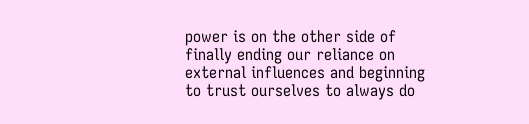power is on the other side of finally ending our reliance on external influences and beginning to trust ourselves to always do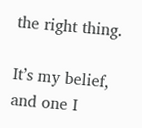the right thing.

It’s my belief, and one I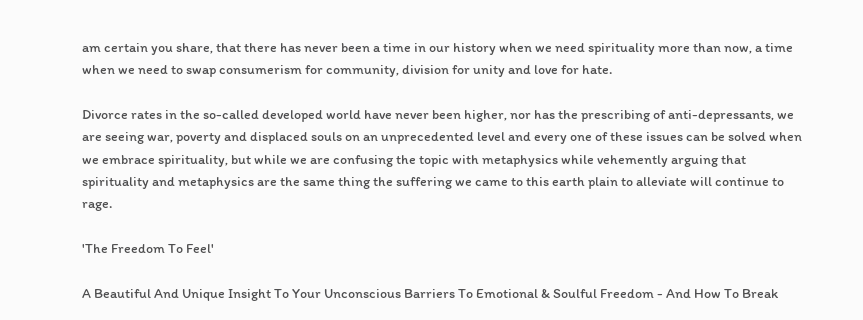am certain you share, that there has never been a time in our history when we need spirituality more than now, a time when we need to swap consumerism for community, division for unity and love for hate.

Divorce rates in the so-called developed world have never been higher, nor has the prescribing of anti-depressants, we are seeing war, poverty and displaced souls on an unprecedented level and every one of these issues can be solved when we embrace spirituality, but while we are confusing the topic with metaphysics while vehemently arguing that spirituality and metaphysics are the same thing the suffering we came to this earth plain to alleviate will continue to rage.

'The Freedom To Feel'

A Beautiful And Unique Insight To Your Unconscious Barriers To Emotional & Soulful Freedom - And How To Break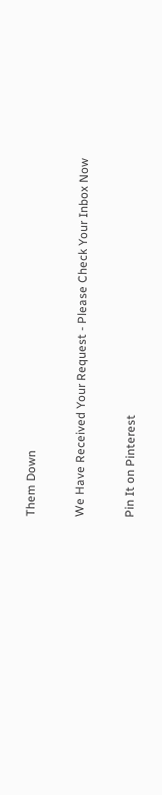Them Down

We Have Received Your Request - Please Check Your Inbox Now

Pin It on Pinterest